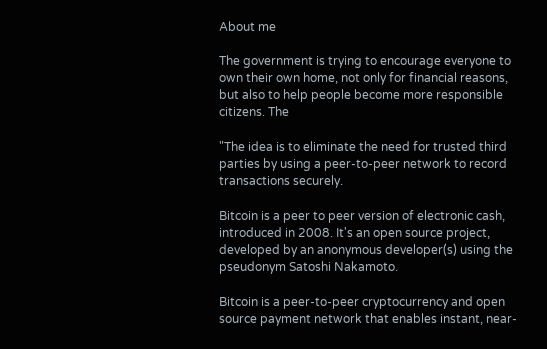About me

The government is trying to encourage everyone to own their own home, not only for financial reasons, but also to help people become more responsible citizens. The

"The idea is to eliminate the need for trusted third parties by using a peer-to-peer network to record transactions securely.

Bitcoin is a peer to peer version of electronic cash, introduced in 2008. It's an open source project, developed by an anonymous developer(s) using the pseudonym Satoshi Nakamoto.

Bitcoin is a peer-to-peer cryptocurrency and open source payment network that enables instant, near-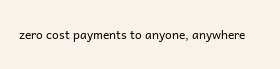zero cost payments to anyone, anywhere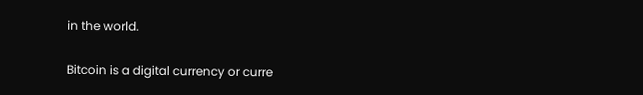in the world.

Bitcoin is a digital currency or curre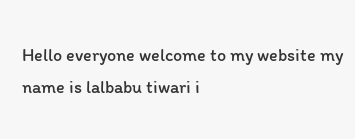Hello everyone welcome to my website my name is lalbabu tiwari i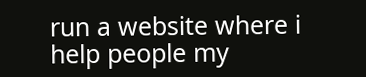run a website where i help people my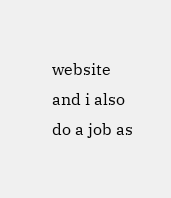website and i also do a job as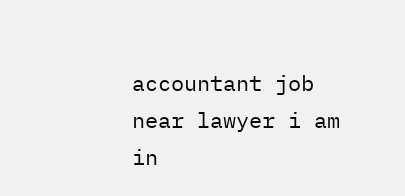accountant job near lawyer i am in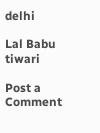delhi

Lal Babu tiwari

Post a Comment